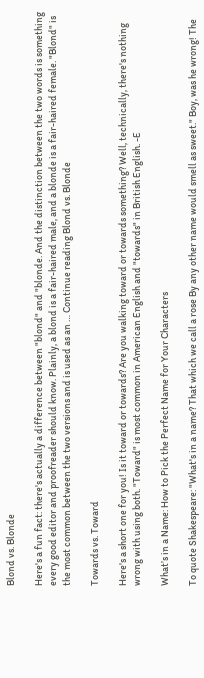Blond vs. Blonde

Here's a fun fact: there's actually a difference between "blond" and "blonde. And the distinction between the two words is something every good editor and proofreader should know. Plainly, a blond is a fair-haired male, and a blonde is a fair-haired female. "Blond" is the most common between the two versions and is used as an … Continue reading Blond vs. Blonde

Towards vs. Toward

Here's a short one for you! Is it toward or towards? Are you walking toward or towards something? Well, technically, there's nothing wrong with using both. "Toward" is most common in American English and "towards" in British English. -E

What’s in a Name: How to Pick the Perfect Name for Your Characters

To quote Shakespeare: "What's in a name? That which we call a rose By any other name would smell as sweet." Boy, was he wrong! The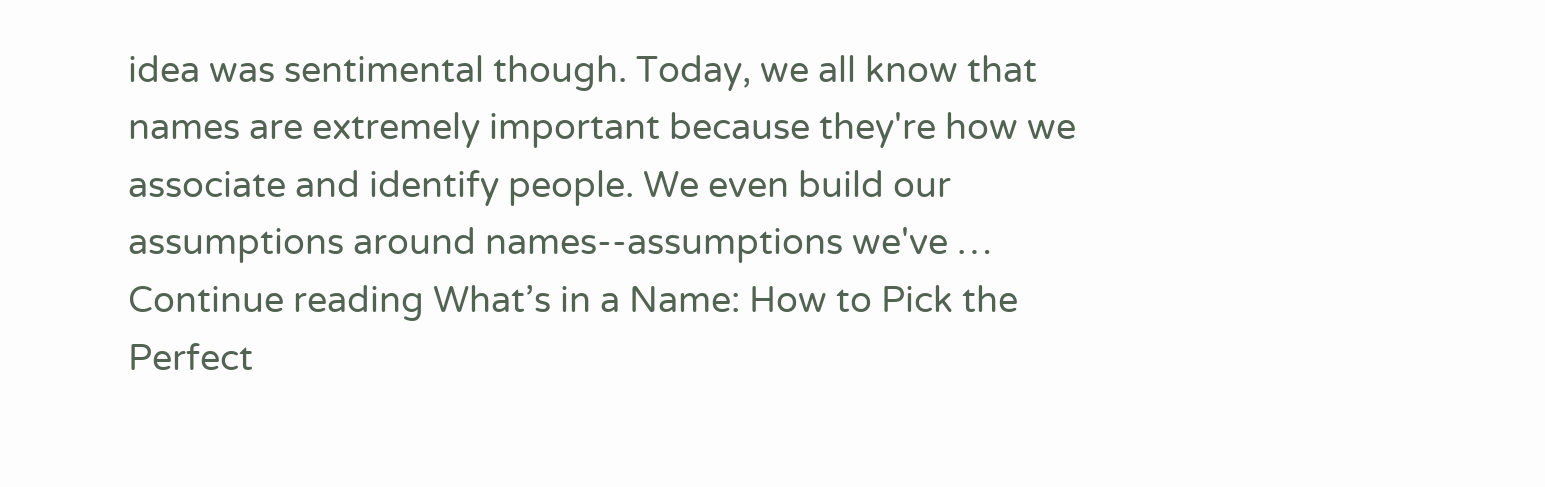idea was sentimental though. Today, we all know that names are extremely important because they're how we associate and identify people. We even build our assumptions around names--assumptions we've … Continue reading What’s in a Name: How to Pick the Perfect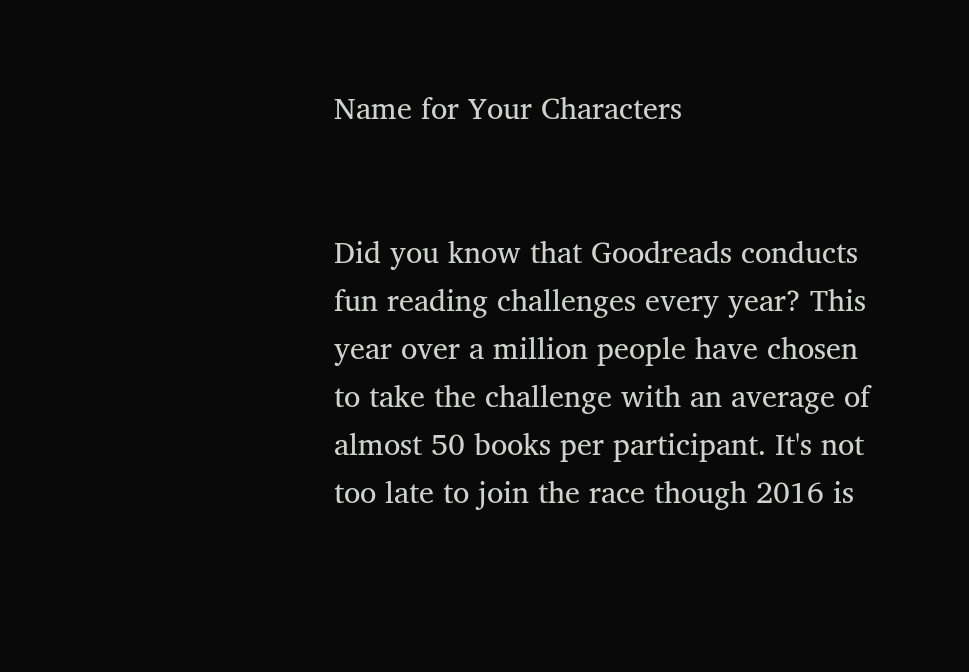Name for Your Characters


Did you know that Goodreads conducts fun reading challenges every year? This year over a million people have chosen to take the challenge with an average of almost 50 books per participant. It's not too late to join the race though 2016 is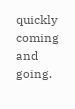quickly coming and going.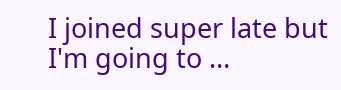I joined super late but I'm going to …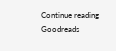Continue reading Goodreads